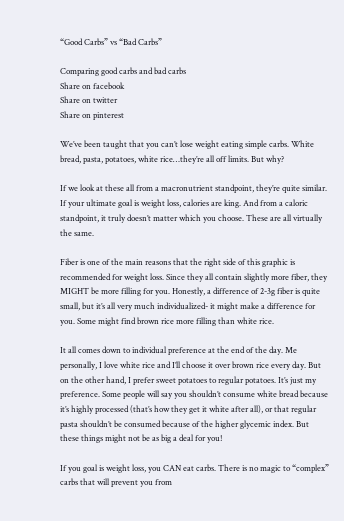“Good Carbs” vs “Bad Carbs”

Comparing good carbs and bad carbs
Share on facebook
Share on twitter
Share on pinterest

We’ve been taught that you can’t lose weight eating simple carbs. White bread, pasta, potatoes, white rice…they’re all off limits. But why?

If we look at these all from a macronutrient standpoint, they’re quite similar. If your ultimate goal is weight loss, calories are king. And from a caloric standpoint, it truly doesn’t matter which you choose. These are all virtually the same.

Fiber is one of the main reasons that the right side of this graphic is recommended for weight loss. Since they all contain slightly more fiber, they MIGHT be more filling for you. Honestly, a difference of 2-3g fiber is quite small, but it’s all very much individualized- it might make a difference for you. Some might find brown rice more filling than white rice.

It all comes down to individual preference at the end of the day. Me personally, I love white rice and I’ll choose it over brown rice every day. But on the other hand, I prefer sweet potatoes to regular potatoes. It’s just my preference. Some people will say you shouldn’t consume white bread because it’s highly processed (that’s how they get it white after all), or that regular pasta shouldn’t be consumed because of the higher glycemic index. But these things might not be as big a deal for you!

If you goal is weight loss, you CAN eat carbs. There is no magic to “complex” carbs that will prevent you from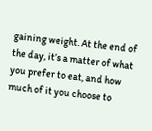gaining weight. At the end of the day, it’s a matter of what you prefer to eat, and how much of it you choose to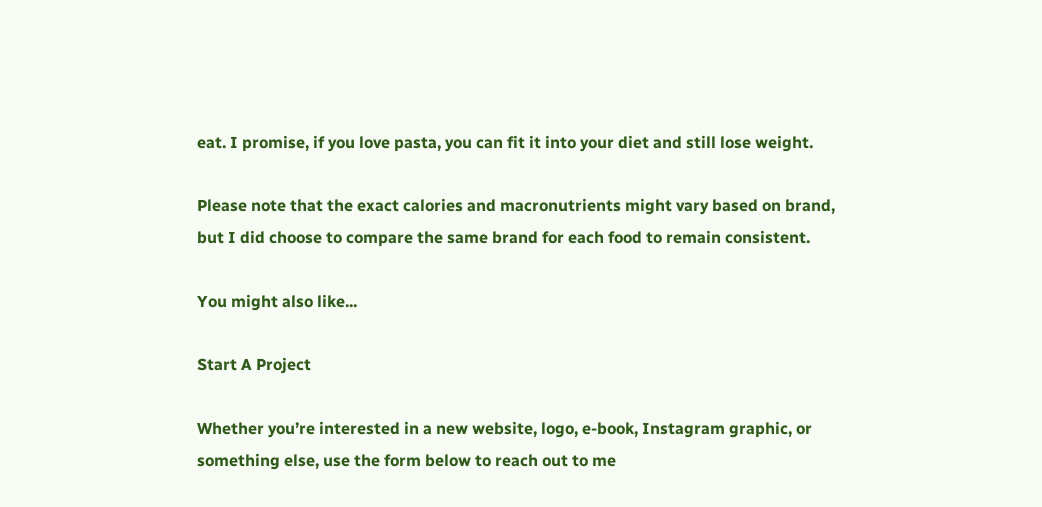eat. I promise, if you love pasta, you can fit it into your diet and still lose weight.

Please note that the exact calories and macronutrients might vary based on brand, but I did choose to compare the same brand for each food to remain consistent.

You might also like...

Start A Project

Whether you’re interested in a new website, logo, e-book, Instagram graphic, or something else, use the form below to reach out to me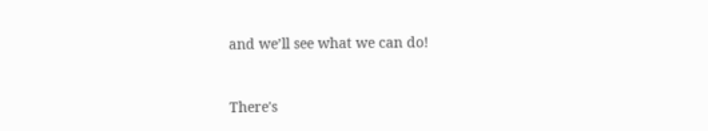and we’ll see what we can do!


There's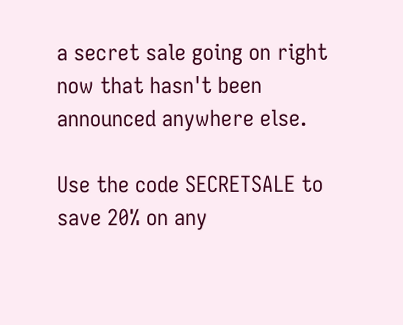a secret sale going on right now that hasn't been announced anywhere else.

Use the code SECRETSALE to save 20% on any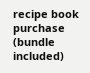recipe book purchase (bundle included)